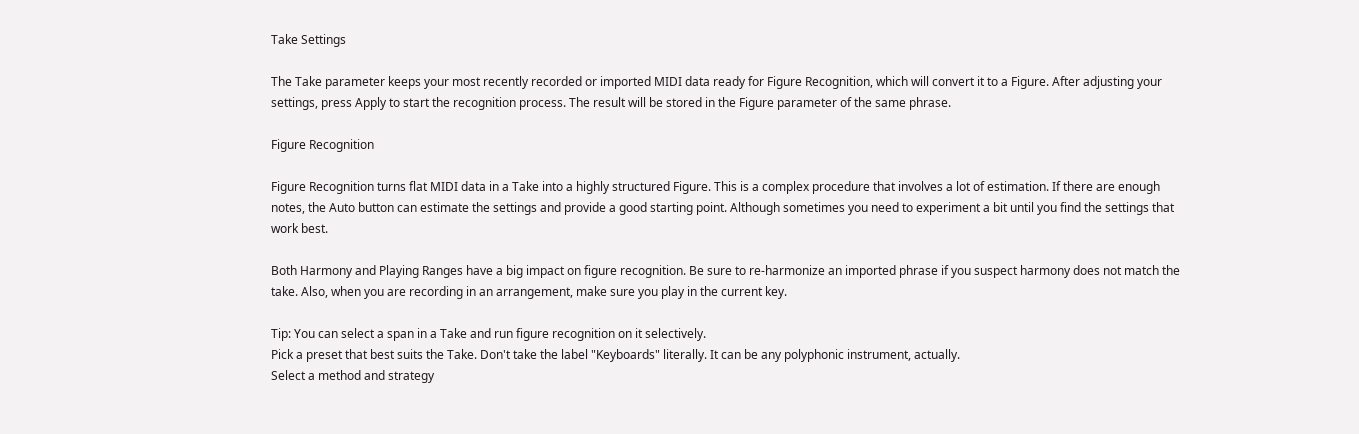Take Settings

The Take parameter keeps your most recently recorded or imported MIDI data ready for Figure Recognition, which will convert it to a Figure. After adjusting your settings, press Apply to start the recognition process. The result will be stored in the Figure parameter of the same phrase.

Figure Recognition

Figure Recognition turns flat MIDI data in a Take into a highly structured Figure. This is a complex procedure that involves a lot of estimation. If there are enough notes, the Auto button can estimate the settings and provide a good starting point. Although sometimes you need to experiment a bit until you find the settings that work best.

Both Harmony and Playing Ranges have a big impact on figure recognition. Be sure to re-harmonize an imported phrase if you suspect harmony does not match the take. Also, when you are recording in an arrangement, make sure you play in the current key.

Tip: You can select a span in a Take and run figure recognition on it selectively.
Pick a preset that best suits the Take. Don't take the label "Keyboards" literally. It can be any polyphonic instrument, actually.
Select a method and strategy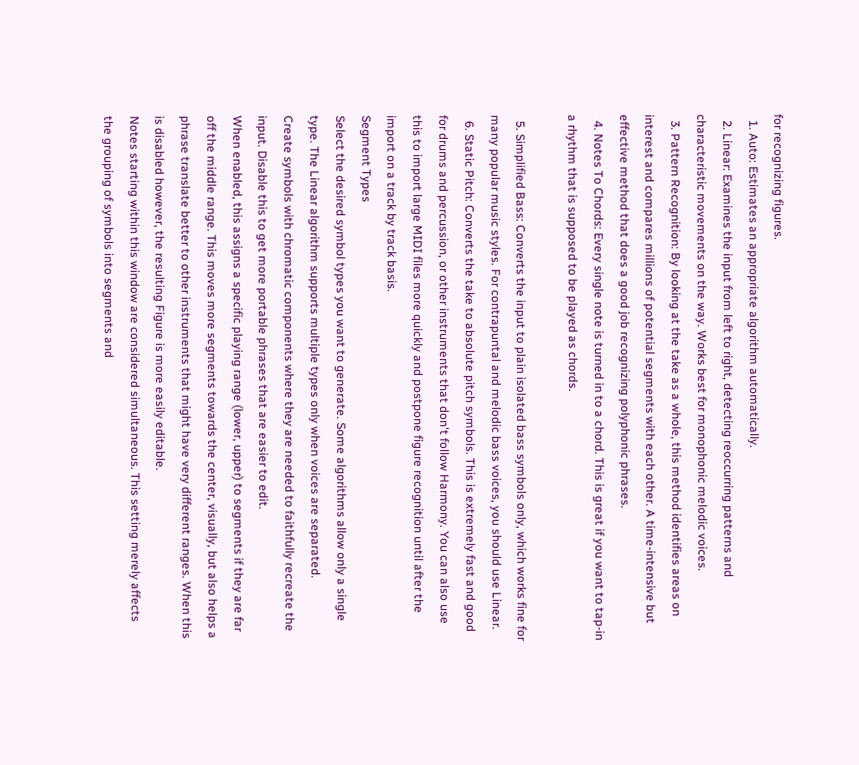for recognizing figures.
  1. Auto: Estimates an appropriate algorithm automatically.
  2. Linear: Examines the input from left to right, detecting reoccurring patterns and characteristic movements on the way. Works best for monophonic melodic voices.
  3. Pattern Recognition: By looking at the take as a whole, this method identifies areas on interest and compares millions of potential segments with each other. A time-intensive but effective method that does a good job recognizing polyphonic phrases.
  4. Notes To Chords: Every single note is turned in to a chord. This is great if you want to tap-in a rhythm that is supposed to be played as chords.

  5. Simplified Bass: Converts the input to plain isolated bass symbols only, which works fine for many popular music styles. For contrapuntal and melodic bass voices, you should use Linear.
  6. Static Pitch: Converts the take to absolute pitch symbols. This is extremely fast and good for drums and percussion, or other instruments that don't follow Harmony. You can also use this to import large MIDI files more quickly and postpone figure recognition until after the import on a track by track basis.
Segment Types
Select the desired symbol types you want to generate. Some algorithms allow only a single type. The Linear algorithm supports multiple types only when voices are separated.
Create symbols with chromatic components where they are needed to faithfully recreate the input. Disable this to get more portable phrases that are easier to edit.
When enabled, this assigns a specific playing range (lower, upper) to segments if they are far off the middle range. This moves more segments towards the center, visually, but also helps a phrase translate better to other instruments that might have very different ranges. When this is disabled however, the resulting Figure is more easily editable.
Notes starting within this window are considered simultaneous. This setting merely affects the grouping of symbols into segments and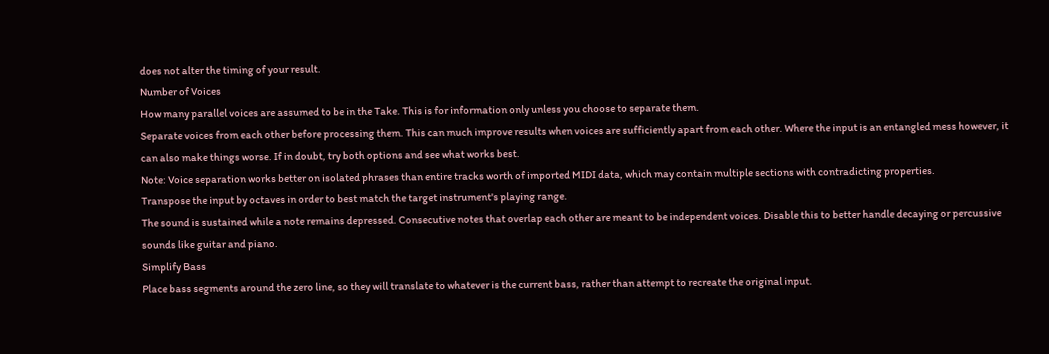does not alter the timing of your result.
Number of Voices
How many parallel voices are assumed to be in the Take. This is for information only unless you choose to separate them.
Separate voices from each other before processing them. This can much improve results when voices are sufficiently apart from each other. Where the input is an entangled mess however, it can also make things worse. If in doubt, try both options and see what works best.
Note: Voice separation works better on isolated phrases than entire tracks worth of imported MIDI data, which may contain multiple sections with contradicting properties.
Transpose the input by octaves in order to best match the target instrument's playing range.
The sound is sustained while a note remains depressed. Consecutive notes that overlap each other are meant to be independent voices. Disable this to better handle decaying or percussive sounds like guitar and piano.
Simplify Bass
Place bass segments around the zero line, so they will translate to whatever is the current bass, rather than attempt to recreate the original input.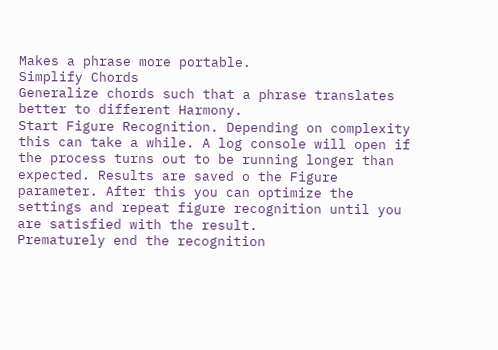Makes a phrase more portable.
Simplify Chords
Generalize chords such that a phrase translates better to different Harmony.
Start Figure Recognition. Depending on complexity this can take a while. A log console will open if the process turns out to be running longer than expected. Results are saved o the Figure parameter. After this you can optimize the settings and repeat figure recognition until you are satisfied with the result.
Prematurely end the recognition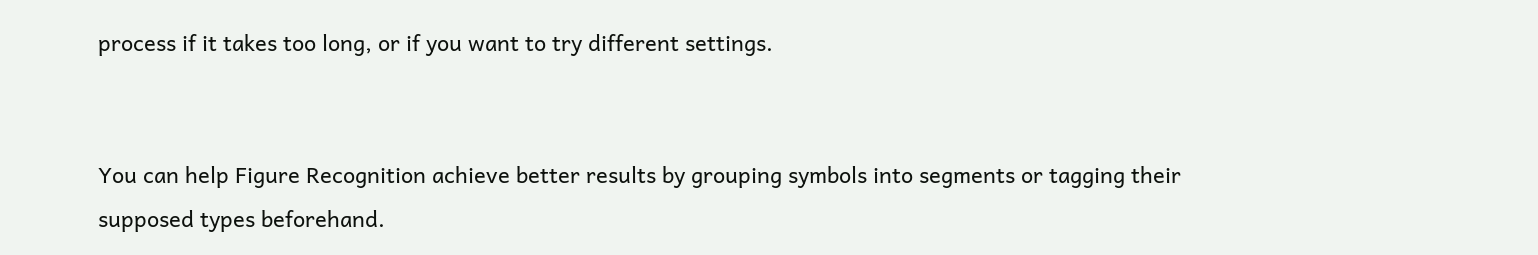process if it takes too long, or if you want to try different settings.


You can help Figure Recognition achieve better results by grouping symbols into segments or tagging their supposed types beforehand.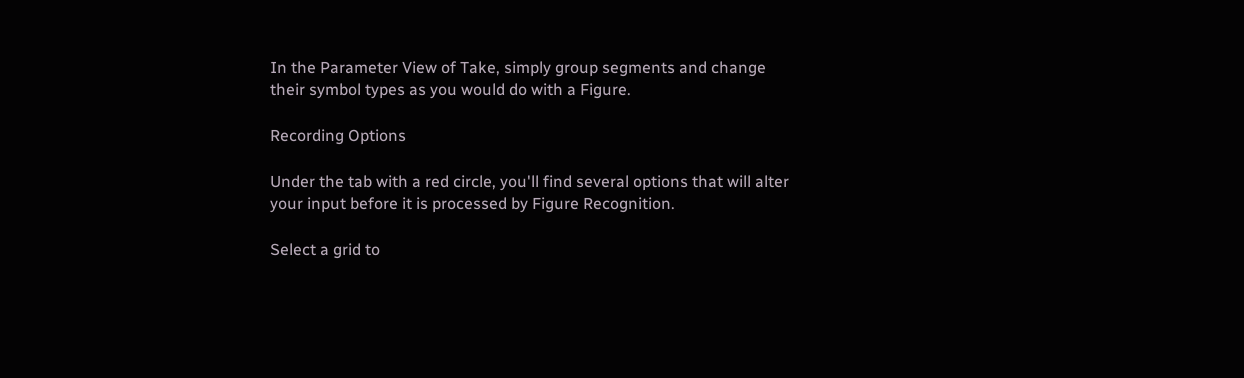In the Parameter View of Take, simply group segments and change their symbol types as you would do with a Figure.

Recording Options

Under the tab with a red circle, you'll find several options that will alter your input before it is processed by Figure Recognition.

Select a grid to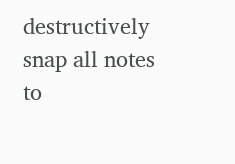destructively snap all notes to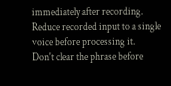immediately after recording.
Reduce recorded input to a single voice before processing it.
Don't clear the phrase before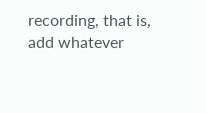recording, that is, add whatever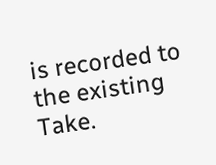is recorded to the existing Take.